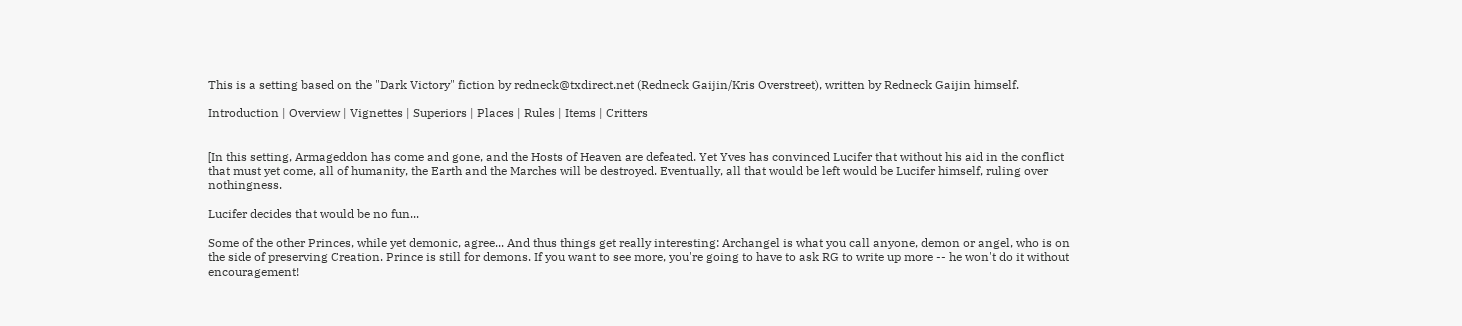This is a setting based on the "Dark Victory" fiction by redneck@txdirect.net (Redneck Gaijin/Kris Overstreet), written by Redneck Gaijin himself.

Introduction | Overview | Vignettes | Superiors | Places | Rules | Items | Critters


[In this setting, Armageddon has come and gone, and the Hosts of Heaven are defeated. Yet Yves has convinced Lucifer that without his aid in the conflict that must yet come, all of humanity, the Earth and the Marches will be destroyed. Eventually, all that would be left would be Lucifer himself, ruling over nothingness.

Lucifer decides that would be no fun...

Some of the other Princes, while yet demonic, agree... And thus things get really interesting: Archangel is what you call anyone, demon or angel, who is on the side of preserving Creation. Prince is still for demons. If you want to see more, you're going to have to ask RG to write up more -- he won't do it without encouragement!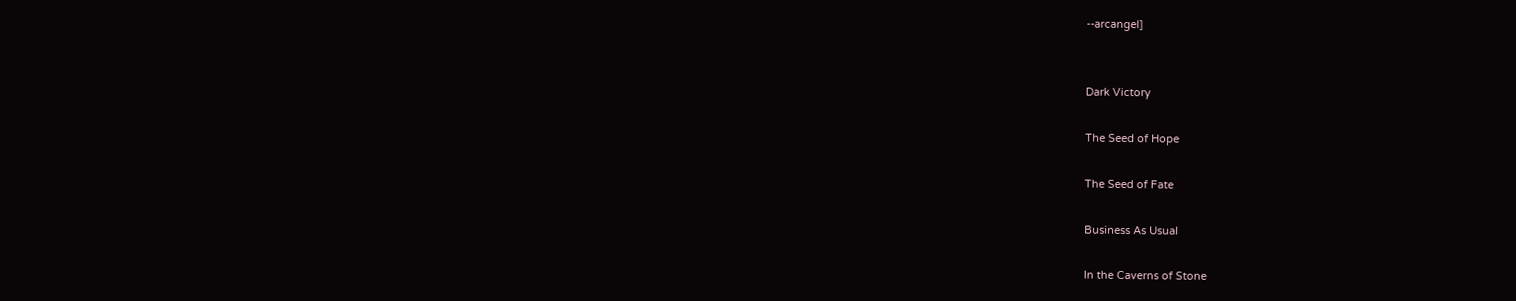--arcangel]


Dark Victory

The Seed of Hope

The Seed of Fate

Business As Usual

In the Caverns of Stone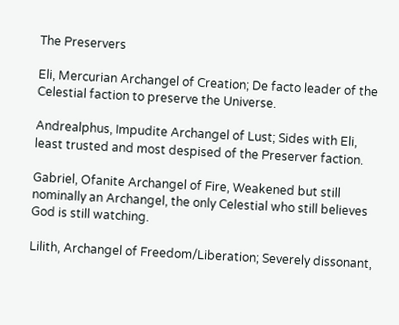The Preservers

Eli, Mercurian Archangel of Creation; De facto leader of the Celestial faction to preserve the Universe.

Andrealphus, Impudite Archangel of Lust; Sides with Eli, least trusted and most despised of the Preserver faction.

Gabriel, Ofanite Archangel of Fire, Weakened but still nominally an Archangel, the only Celestial who still believes God is still watching.

Lilith, Archangel of Freedom/Liberation; Severely dissonant,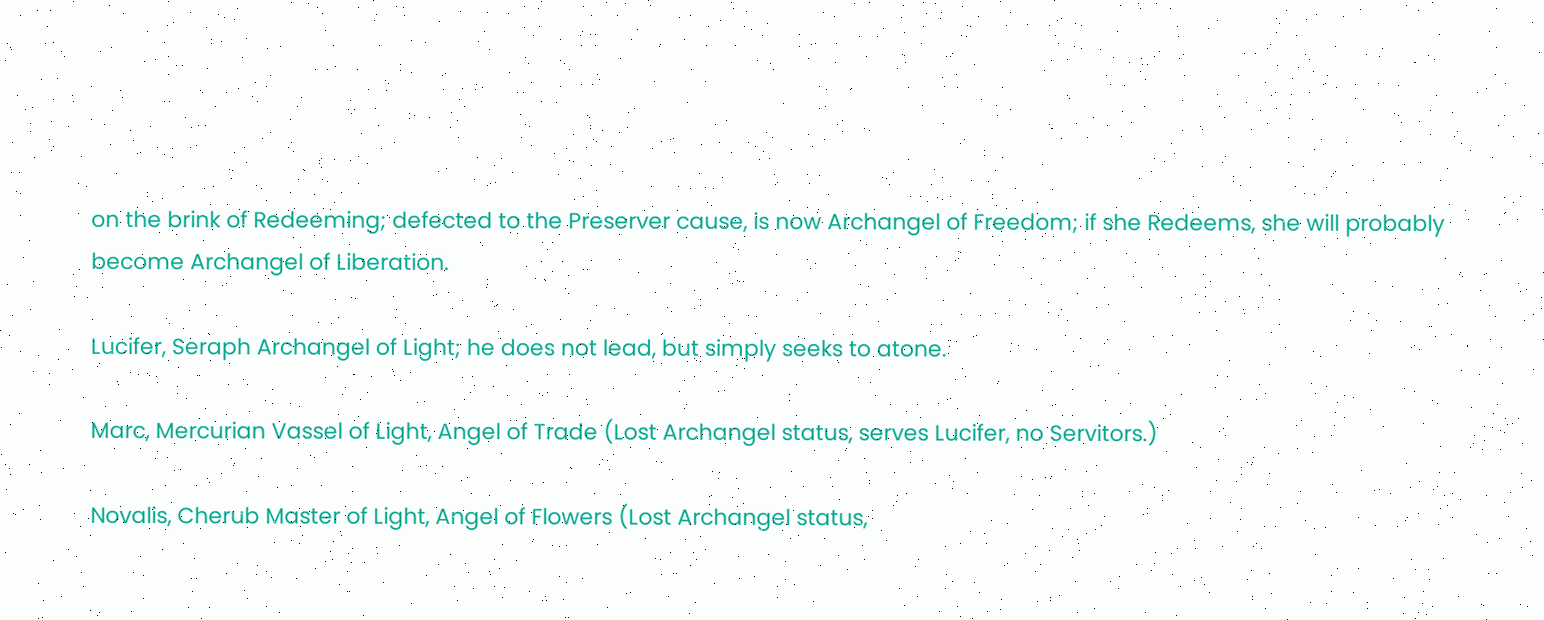on the brink of Redeeming; defected to the Preserver cause, is now Archangel of Freedom; if she Redeems, she will probably become Archangel of Liberation.

Lucifer, Seraph Archangel of Light; he does not lead, but simply seeks to atone.

Marc, Mercurian Vassel of Light, Angel of Trade (Lost Archangel status, serves Lucifer, no Servitors.)

Novalis, Cherub Master of Light, Angel of Flowers (Lost Archangel status,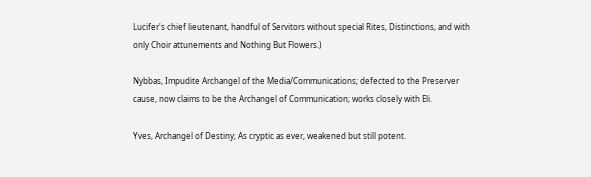Lucifer's chief lieutenant, handful of Servitors without special Rites, Distinctions, and with only Choir attunements and Nothing But Flowers.)

Nybbas, Impudite Archangel of the Media/Communications; defected to the Preserver cause, now claims to be the Archangel of Communication; works closely with Eli.

Yves, Archangel of Destiny; As cryptic as ever, weakened but still potent.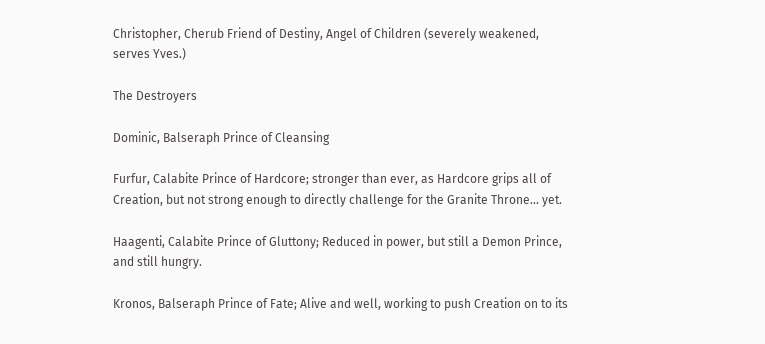Christopher, Cherub Friend of Destiny, Angel of Children (severely weakened, serves Yves.)

The Destroyers

Dominic, Balseraph Prince of Cleansing

Furfur, Calabite Prince of Hardcore; stronger than ever, as Hardcore grips all of Creation, but not strong enough to directly challenge for the Granite Throne... yet.

Haagenti, Calabite Prince of Gluttony; Reduced in power, but still a Demon Prince, and still hungry.

Kronos, Balseraph Prince of Fate; Alive and well, working to push Creation on to its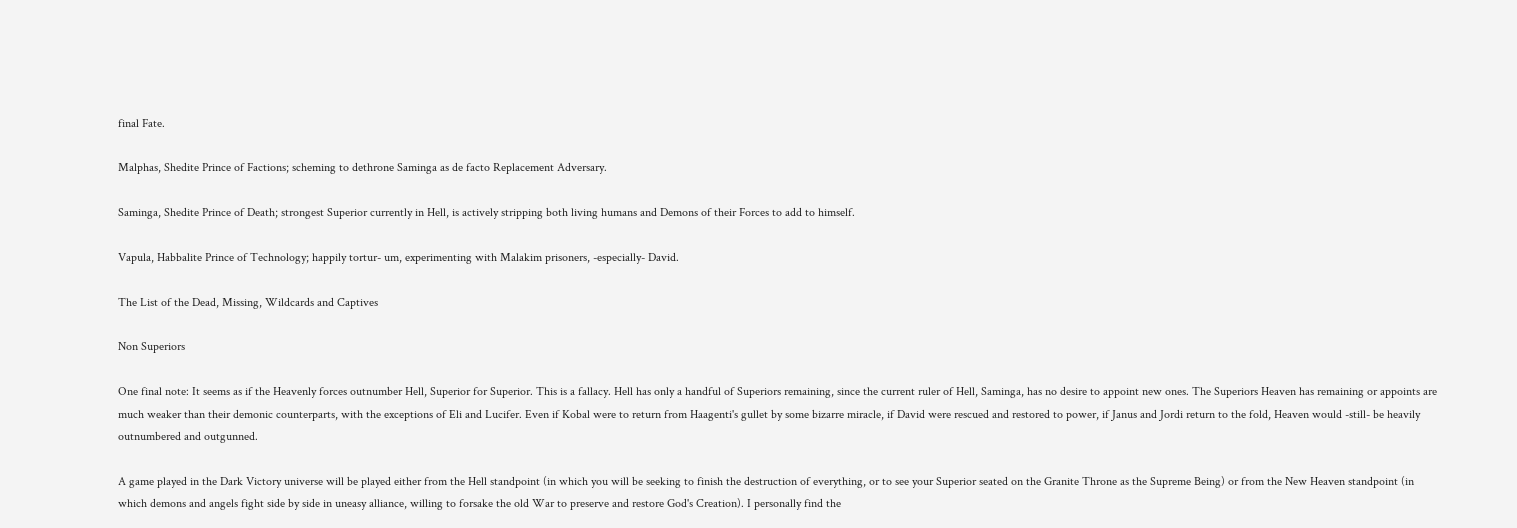final Fate.

Malphas, Shedite Prince of Factions; scheming to dethrone Saminga as de facto Replacement Adversary.

Saminga, Shedite Prince of Death; strongest Superior currently in Hell, is actively stripping both living humans and Demons of their Forces to add to himself.

Vapula, Habbalite Prince of Technology; happily tortur- um, experimenting with Malakim prisoners, -especially- David.

The List of the Dead, Missing, Wildcards and Captives

Non Superiors

One final note: It seems as if the Heavenly forces outnumber Hell, Superior for Superior. This is a fallacy. Hell has only a handful of Superiors remaining, since the current ruler of Hell, Saminga, has no desire to appoint new ones. The Superiors Heaven has remaining or appoints are much weaker than their demonic counterparts, with the exceptions of Eli and Lucifer. Even if Kobal were to return from Haagenti's gullet by some bizarre miracle, if David were rescued and restored to power, if Janus and Jordi return to the fold, Heaven would -still- be heavily outnumbered and outgunned.

A game played in the Dark Victory universe will be played either from the Hell standpoint (in which you will be seeking to finish the destruction of everything, or to see your Superior seated on the Granite Throne as the Supreme Being) or from the New Heaven standpoint (in which demons and angels fight side by side in uneasy alliance, willing to forsake the old War to preserve and restore God's Creation). I personally find the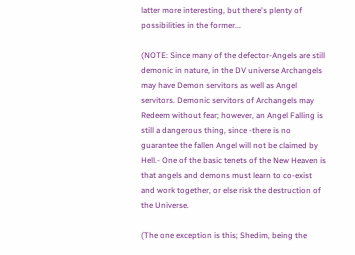latter more interesting, but there's plenty of possibilities in the former...

(NOTE: Since many of the defector-Angels are still demonic in nature, in the DV universe Archangels may have Demon servitors as well as Angel servitors. Demonic servitors of Archangels may Redeem without fear; however, an Angel Falling is still a dangerous thing, since -there is no guarantee the fallen Angel will not be claimed by Hell.- One of the basic tenets of the New Heaven is that angels and demons must learn to co-exist and work together, or else risk the destruction of the Universe.

(The one exception is this; Shedim, being the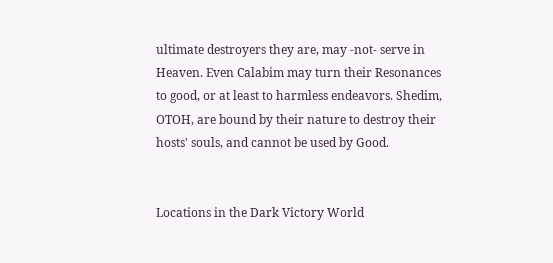ultimate destroyers they are, may -not- serve in Heaven. Even Calabim may turn their Resonances to good, or at least to harmless endeavors. Shedim, OTOH, are bound by their nature to destroy their hosts' souls, and cannot be used by Good.


Locations in the Dark Victory World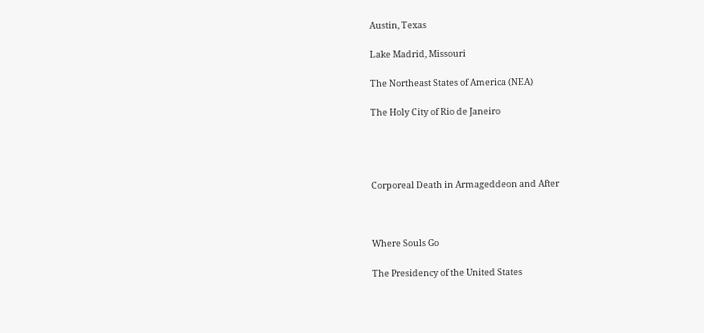Austin, Texas

Lake Madrid, Missouri

The Northeast States of America (NEA)

The Holy City of Rio de Janeiro




Corporeal Death in Armageddeon and After



Where Souls Go

The Presidency of the United States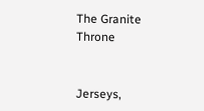The Granite Throne


Jerseys,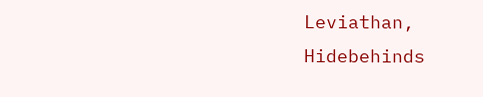Leviathan, Hidebehinds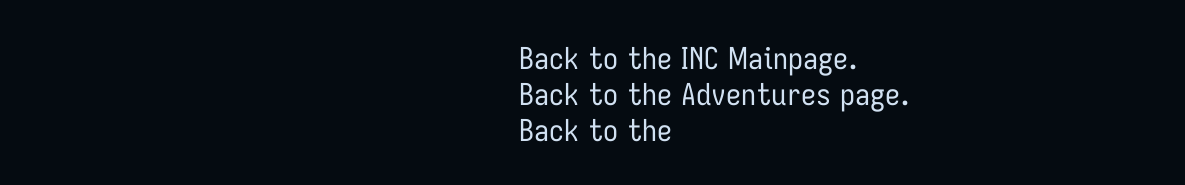Back to the INC Mainpage.
Back to the Adventures page.
Back to the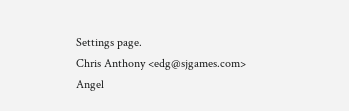Settings page.
Chris Anthony <edg@sjgames.com>
Angel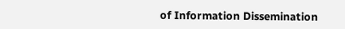of Information Dissemination